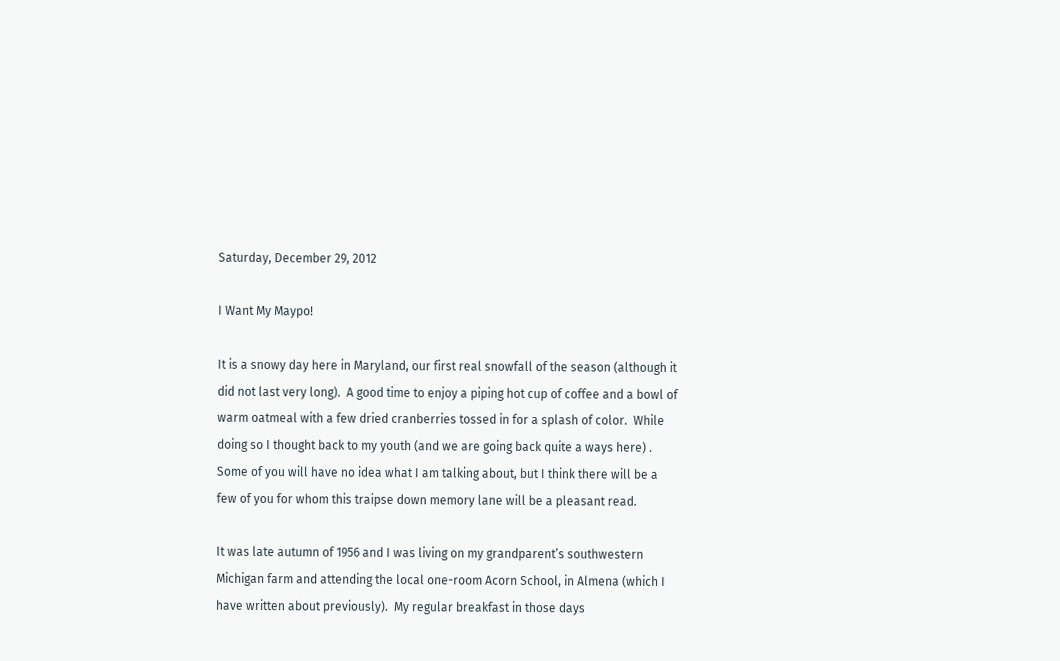Saturday, December 29, 2012

I Want My Maypo!

It is a snowy day here in Maryland, our first real snowfall of the season (although it did not last very long).  A good time to enjoy a piping hot cup of coffee and a bowl of warm oatmeal with a few dried cranberries tossed in for a splash of color.  While doing so I thought back to my youth (and we are going back quite a ways here) .  Some of you will have no idea what I am talking about, but I think there will be a few of you for whom this traipse down memory lane will be a pleasant read.

It was late autumn of 1956 and I was living on my grandparent’s southwestern Michigan farm and attending the local one-room Acorn School, in Almena (which I have written about previously).  My regular breakfast in those days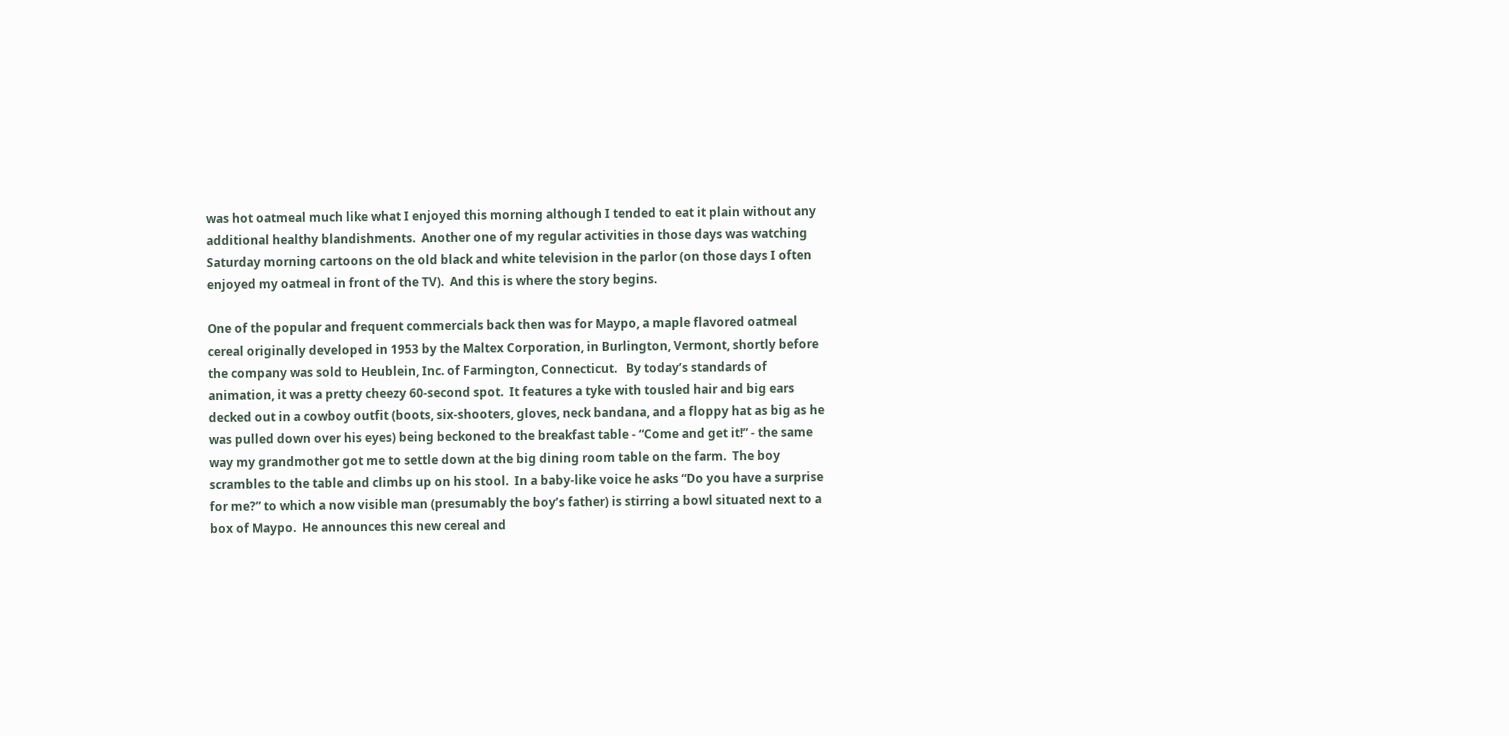was hot oatmeal much like what I enjoyed this morning although I tended to eat it plain without any additional healthy blandishments.  Another one of my regular activities in those days was watching Saturday morning cartoons on the old black and white television in the parlor (on those days I often enjoyed my oatmeal in front of the TV).  And this is where the story begins.

One of the popular and frequent commercials back then was for Maypo, a maple flavored oatmeal cereal originally developed in 1953 by the Maltex Corporation, in Burlington, Vermont, shortly before the company was sold to Heublein, Inc. of Farmington, Connecticut.   By today’s standards of animation, it was a pretty cheezy 60-second spot.  It features a tyke with tousled hair and big ears decked out in a cowboy outfit (boots, six-shooters, gloves, neck bandana, and a floppy hat as big as he was pulled down over his eyes) being beckoned to the breakfast table - “Come and get it!” - the same way my grandmother got me to settle down at the big dining room table on the farm.  The boy scrambles to the table and climbs up on his stool.  In a baby-like voice he asks “Do you have a surprise for me?” to which a now visible man (presumably the boy’s father) is stirring a bowl situated next to a box of Maypo.  He announces this new cereal and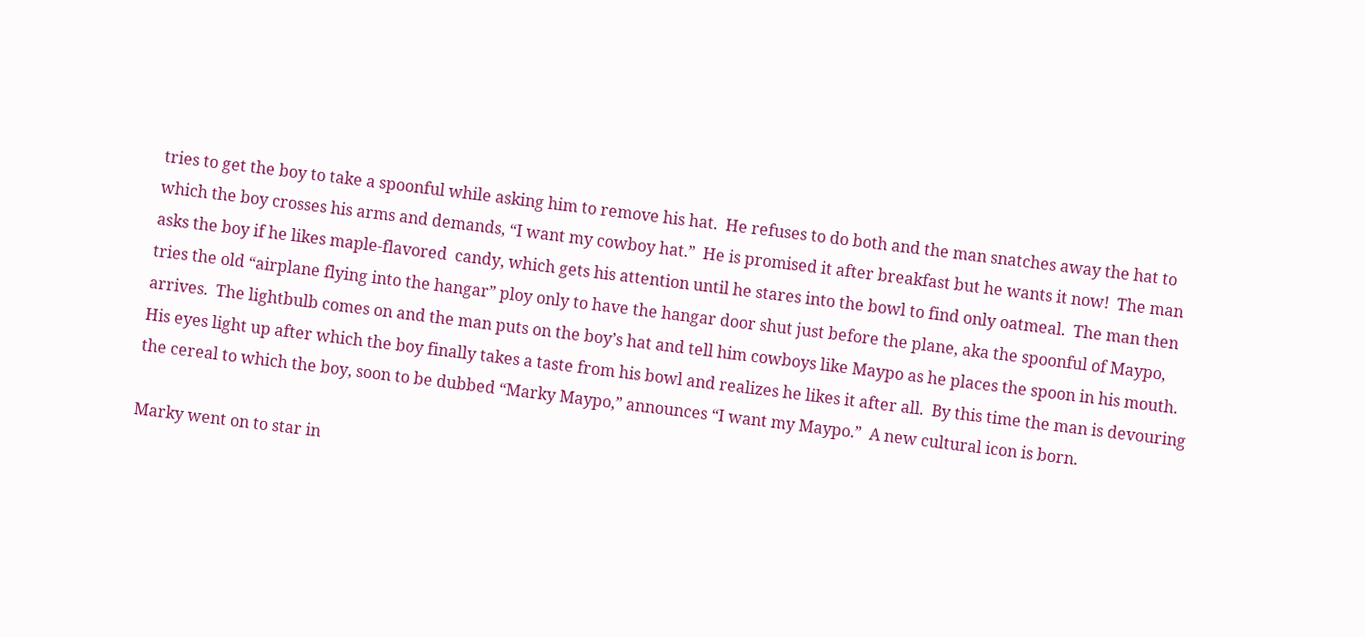tries to get the boy to take a spoonful while asking him to remove his hat.  He refuses to do both and the man snatches away the hat to which the boy crosses his arms and demands, “I want my cowboy hat.”  He is promised it after breakfast but he wants it now!  The man asks the boy if he likes maple-flavored  candy, which gets his attention until he stares into the bowl to find only oatmeal.  The man then tries the old “airplane flying into the hangar” ploy only to have the hangar door shut just before the plane, aka the spoonful of Maypo, arrives.  The lightbulb comes on and the man puts on the boy’s hat and tell him cowboys like Maypo as he places the spoon in his mouth.  His eyes light up after which the boy finally takes a taste from his bowl and realizes he likes it after all.  By this time the man is devouring the cereal to which the boy, soon to be dubbed “Marky Maypo,” announces “I want my Maypo.”  A new cultural icon is born.

Marky went on to star in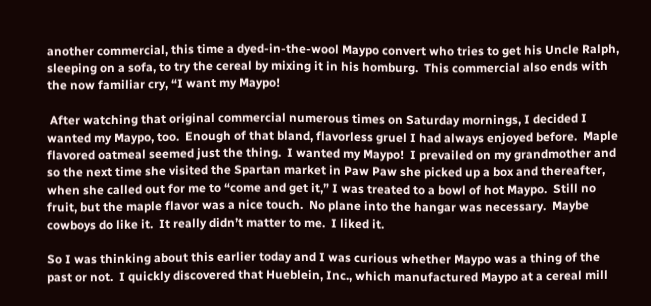another commercial, this time a dyed-in-the-wool Maypo convert who tries to get his Uncle Ralph, sleeping on a sofa, to try the cereal by mixing it in his homburg.  This commercial also ends with the now familiar cry, “I want my Maypo!

 After watching that original commercial numerous times on Saturday mornings, I decided I wanted my Maypo, too.  Enough of that bland, flavorless gruel I had always enjoyed before.  Maple flavored oatmeal seemed just the thing.  I wanted my Maypo!  I prevailed on my grandmother and so the next time she visited the Spartan market in Paw Paw she picked up a box and thereafter, when she called out for me to “come and get it,” I was treated to a bowl of hot Maypo.  Still no fruit, but the maple flavor was a nice touch.  No plane into the hangar was necessary.  Maybe cowboys do like it.  It really didn’t matter to me.  I liked it.

So I was thinking about this earlier today and I was curious whether Maypo was a thing of the past or not.  I quickly discovered that Hueblein, Inc., which manufactured Maypo at a cereal mill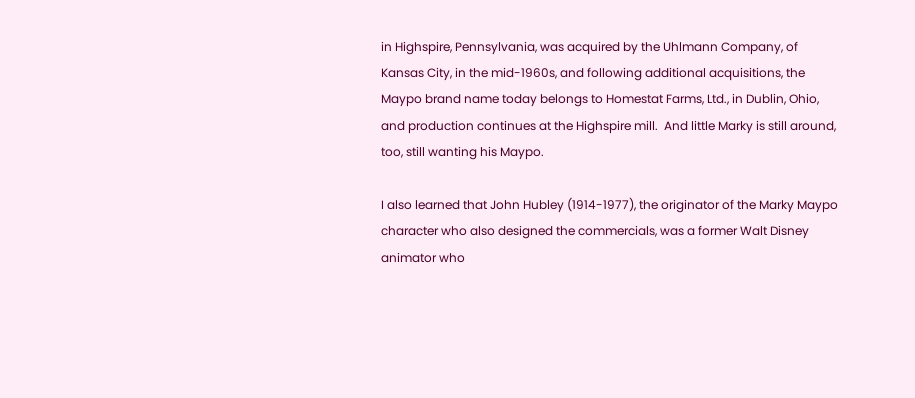in Highspire, Pennsylvania, was acquired by the Uhlmann Company, of Kansas City, in the mid-1960s, and following additional acquisitions, the Maypo brand name today belongs to Homestat Farms, Ltd., in Dublin, Ohio, and production continues at the Highspire mill.  And little Marky is still around, too, still wanting his Maypo.

I also learned that John Hubley (1914-1977), the originator of the Marky Maypo character who also designed the commercials, was a former Walt Disney animator who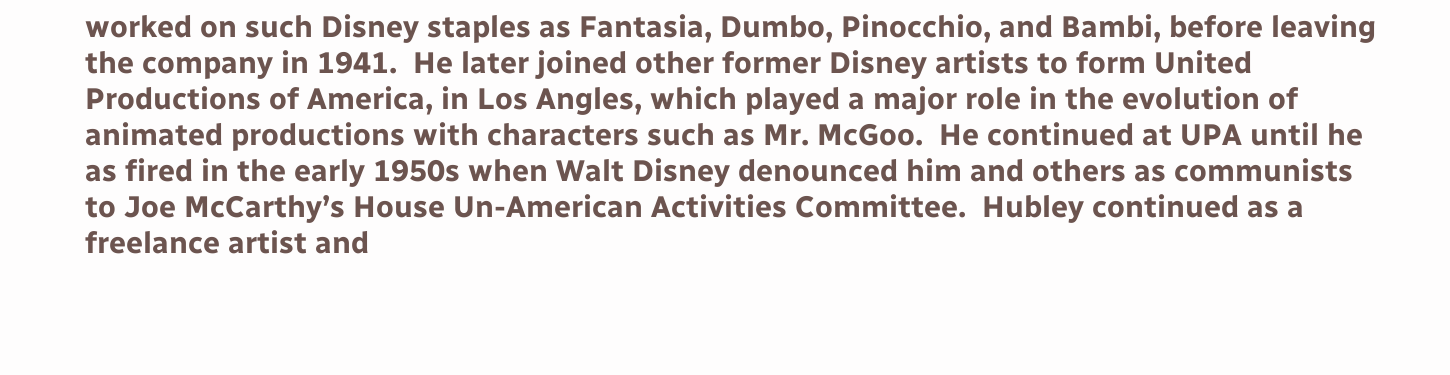worked on such Disney staples as Fantasia, Dumbo, Pinocchio, and Bambi, before leaving the company in 1941.  He later joined other former Disney artists to form United Productions of America, in Los Angles, which played a major role in the evolution of animated productions with characters such as Mr. McGoo.  He continued at UPA until he as fired in the early 1950s when Walt Disney denounced him and others as communists to Joe McCarthy’s House Un-American Activities Committee.  Hubley continued as a freelance artist and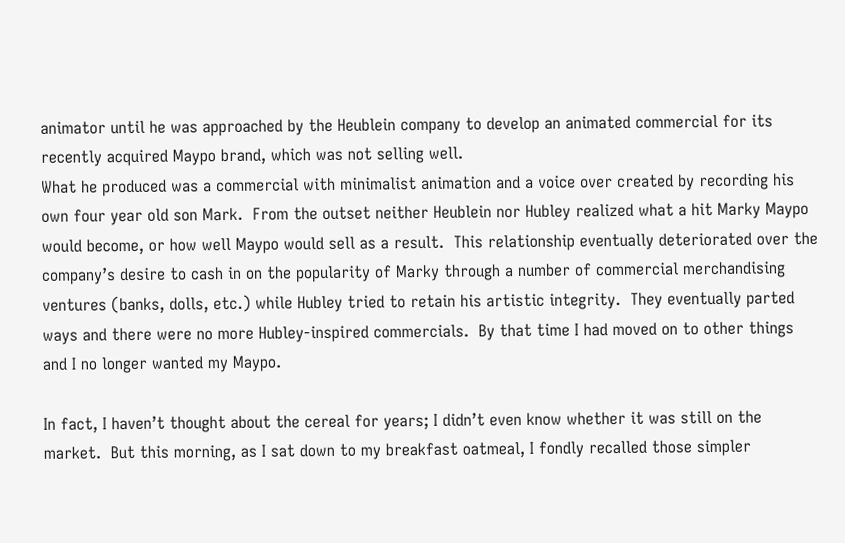animator until he was approached by the Heublein company to develop an animated commercial for its recently acquired Maypo brand, which was not selling well.
What he produced was a commercial with minimalist animation and a voice over created by recording his own four year old son Mark.  From the outset neither Heublein nor Hubley realized what a hit Marky Maypo would become, or how well Maypo would sell as a result.  This relationship eventually deteriorated over the company’s desire to cash in on the popularity of Marky through a number of commercial merchandising ventures (banks, dolls, etc.) while Hubley tried to retain his artistic integrity.  They eventually parted ways and there were no more Hubley-inspired commercials.  By that time I had moved on to other things and I no longer wanted my Maypo.

In fact, I haven’t thought about the cereal for years; I didn’t even know whether it was still on the market.  But this morning, as I sat down to my breakfast oatmeal, I fondly recalled those simpler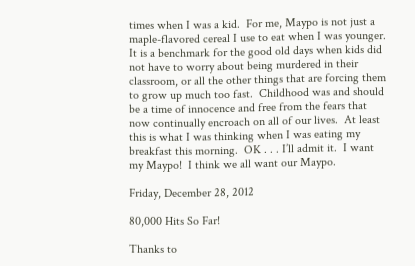times when I was a kid.  For me, Maypo is not just a maple-flavored cereal I use to eat when I was younger.  It is a benchmark for the good old days when kids did not have to worry about being murdered in their classroom, or all the other things that are forcing them to grow up much too fast.  Childhood was and should be a time of innocence and free from the fears that now continually encroach on all of our lives.  At least this is what I was thinking when I was eating my breakfast this morning.  OK . . . I’ll admit it.  I want my Maypo!  I think we all want our Maypo.

Friday, December 28, 2012

80,000 Hits So Far!

Thanks to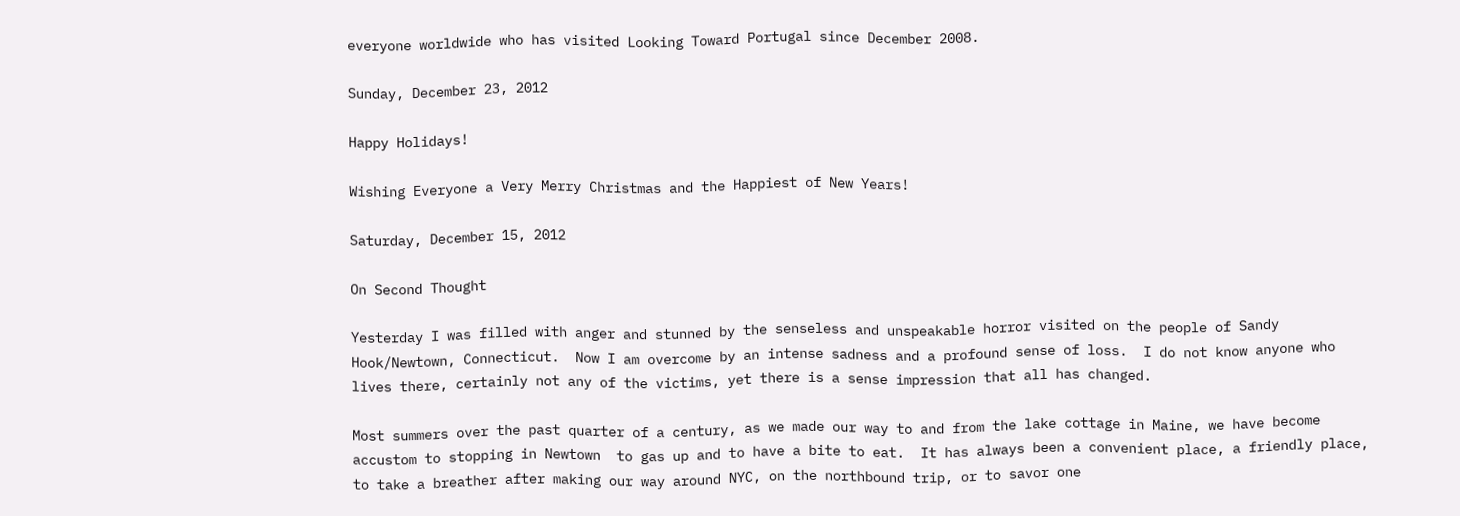everyone worldwide who has visited Looking Toward Portugal since December 2008.

Sunday, December 23, 2012

Happy Holidays!

Wishing Everyone a Very Merry Christmas and the Happiest of New Years!

Saturday, December 15, 2012

On Second Thought

Yesterday I was filled with anger and stunned by the senseless and unspeakable horror visited on the people of Sandy Hook/Newtown, Connecticut.  Now I am overcome by an intense sadness and a profound sense of loss.  I do not know anyone who lives there, certainly not any of the victims, yet there is a sense impression that all has changed.

Most summers over the past quarter of a century, as we made our way to and from the lake cottage in Maine, we have become accustom to stopping in Newtown  to gas up and to have a bite to eat.  It has always been a convenient place, a friendly place, to take a breather after making our way around NYC, on the northbound trip, or to savor one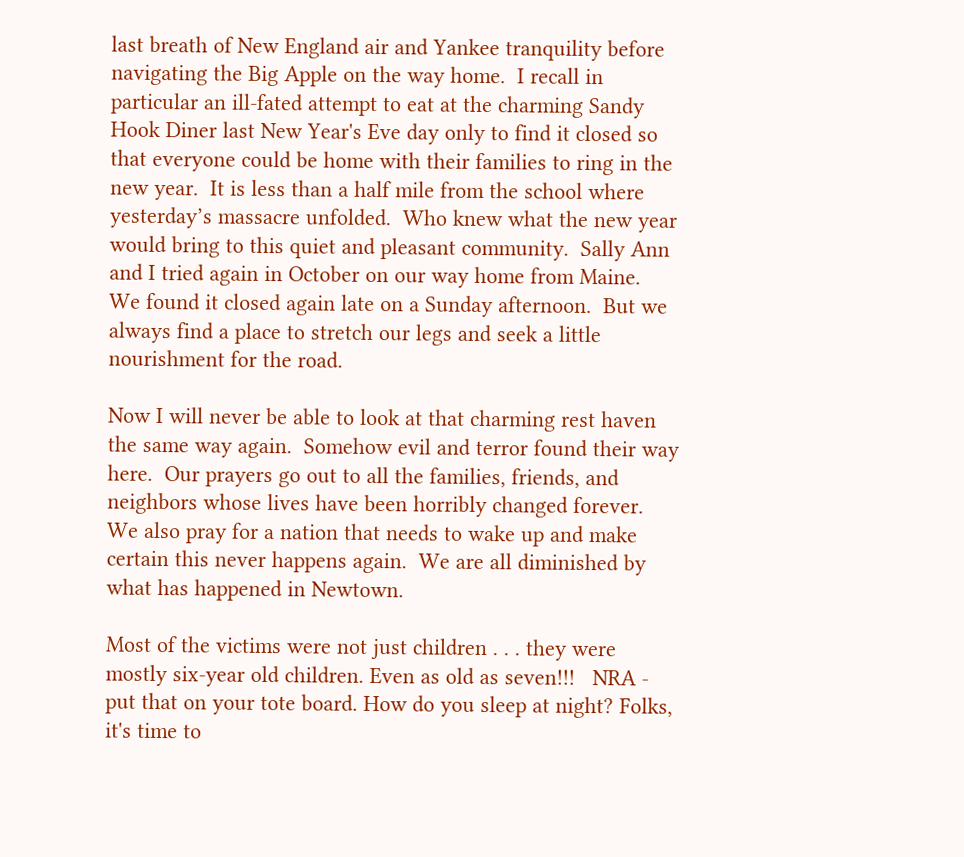last breath of New England air and Yankee tranquility before navigating the Big Apple on the way home.  I recall in particular an ill-fated attempt to eat at the charming Sandy Hook Diner last New Year's Eve day only to find it closed so that everyone could be home with their families to ring in the new year.  It is less than a half mile from the school where yesterday’s massacre unfolded.  Who knew what the new year would bring to this quiet and pleasant community.  Sally Ann and I tried again in October on our way home from Maine.   We found it closed again late on a Sunday afternoon.  But we always find a place to stretch our legs and seek a little nourishment for the road.

Now I will never be able to look at that charming rest haven the same way again.  Somehow evil and terror found their way here.  Our prayers go out to all the families, friends, and neighbors whose lives have been horribly changed forever.  We also pray for a nation that needs to wake up and make certain this never happens again.  We are all diminished by what has happened in Newtown.

Most of the victims were not just children . . . they were mostly six-year old children. Even as old as seven!!!   NRA - put that on your tote board. How do you sleep at night? Folks, it's time to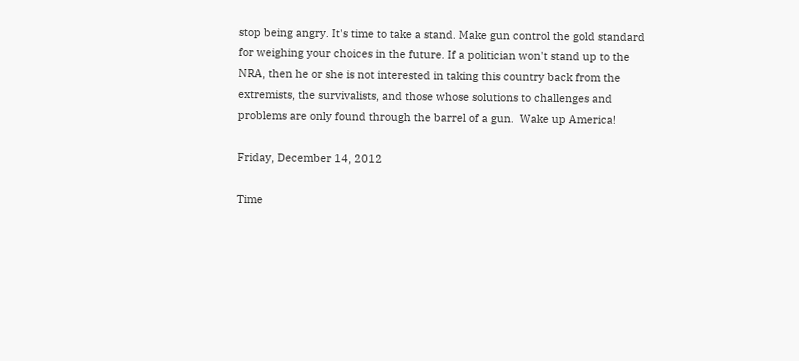stop being angry. It's time to take a stand. Make gun control the gold standard for weighing your choices in the future. If a politician won't stand up to the NRA, then he or she is not interested in taking this country back from the extremists, the survivalists, and those whose solutions to challenges and problems are only found through the barrel of a gun.  Wake up America!

Friday, December 14, 2012

Time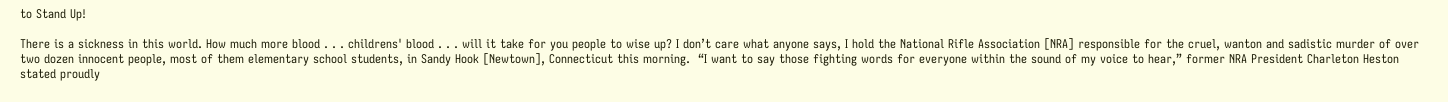to Stand Up!

There is a sickness in this world. How much more blood . . . childrens' blood . . . will it take for you people to wise up? I don’t care what anyone says, I hold the National Rifle Association [NRA] responsible for the cruel, wanton and sadistic murder of over two dozen innocent people, most of them elementary school students, in Sandy Hook [Newtown], Connecticut this morning.  “I want to say those fighting words for everyone within the sound of my voice to hear,” former NRA President Charleton Heston stated proudly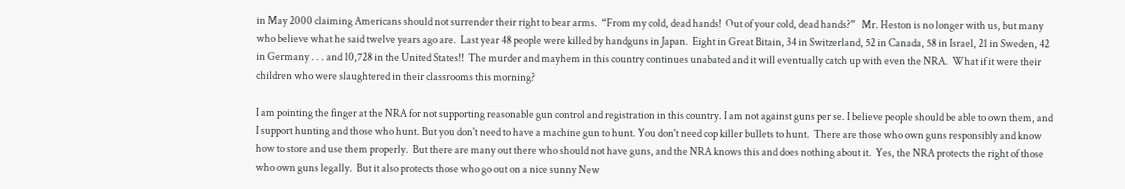in May 2000 claiming Americans should not surrender their right to bear arms.  “From my cold, dead hands!  Out of your cold, dead hands?”   Mr. Heston is no longer with us, but many who believe what he said twelve years ago are.  Last year 48 people were killed by handguns in Japan.  Eight in Great Bitain, 34 in Switzerland, 52 in Canada, 58 in Israel, 21 in Sweden, 42 in Germany . . . and 10,728 in the United States!!  The murder and mayhem in this country continues unabated and it will eventually catch up with even the NRA.  What if it were their children who were slaughtered in their classrooms this morning?

I am pointing the finger at the NRA for not supporting reasonable gun control and registration in this country. I am not against guns per se. I believe people should be able to own them, and I support hunting and those who hunt. But you don't need to have a machine gun to hunt. You don't need cop killer bullets to hunt.  There are those who own guns responsibly and know how to store and use them properly.  But there are many out there who should not have guns, and the NRA knows this and does nothing about it.  Yes, the NRA protects the right of those who own guns legally.  But it also protects those who go out on a nice sunny New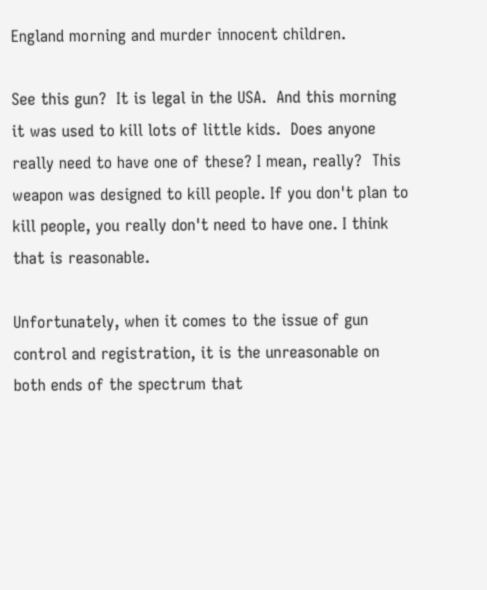England morning and murder innocent children.

See this gun?  It is legal in the USA.  And this morning it was used to kill lots of little kids.  Does anyone really need to have one of these? I mean, really?  This weapon was designed to kill people. If you don't plan to kill people, you really don't need to have one. I think that is reasonable.

Unfortunately, when it comes to the issue of gun control and registration, it is the unreasonable on both ends of the spectrum that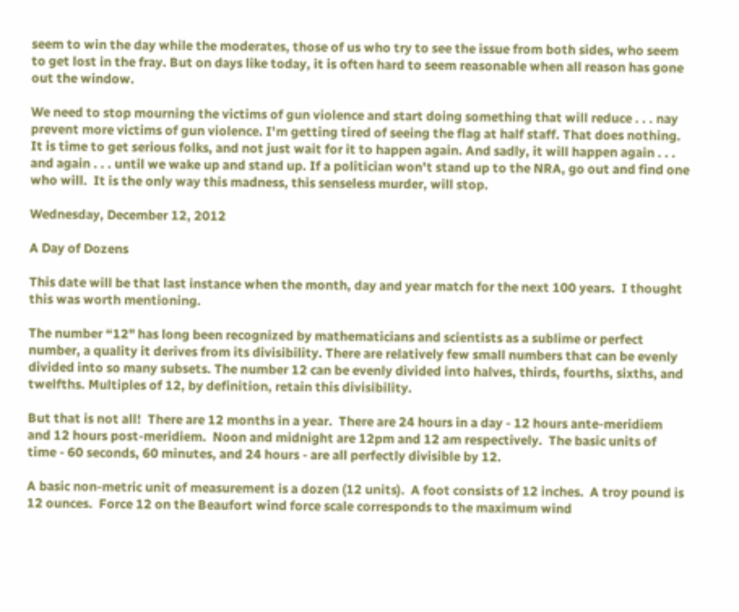seem to win the day while the moderates, those of us who try to see the issue from both sides, who seem to get lost in the fray. But on days like today, it is often hard to seem reasonable when all reason has gone out the window.

We need to stop mourning the victims of gun violence and start doing something that will reduce . . . nay prevent more victims of gun violence. I'm getting tired of seeing the flag at half staff. That does nothing. It is time to get serious folks, and not just wait for it to happen again. And sadly, it will happen again . . . and again . . . until we wake up and stand up. If a politician won't stand up to the NRA, go out and find one who will.  It is the only way this madness, this senseless murder, will stop.

Wednesday, December 12, 2012

A Day of Dozens

This date will be that last instance when the month, day and year match for the next 100 years.  I thought this was worth mentioning.

The number “12" has long been recognized by mathematicians and scientists as a sublime or perfect number, a quality it derives from its divisibility. There are relatively few small numbers that can be evenly divided into so many subsets. The number 12 can be evenly divided into halves, thirds, fourths, sixths, and twelfths. Multiples of 12, by definition, retain this divisibility.

But that is not all!  There are 12 months in a year.  There are 24 hours in a day - 12 hours ante-meridiem and 12 hours post-meridiem.  Noon and midnight are 12pm and 12 am respectively.  The basic units of time - 60 seconds, 60 minutes, and 24 hours - are all perfectly divisible by 12.

A basic non-metric unit of measurement is a dozen (12 units).  A foot consists of 12 inches.  A troy pound is 12 ounces.  Force 12 on the Beaufort wind force scale corresponds to the maximum wind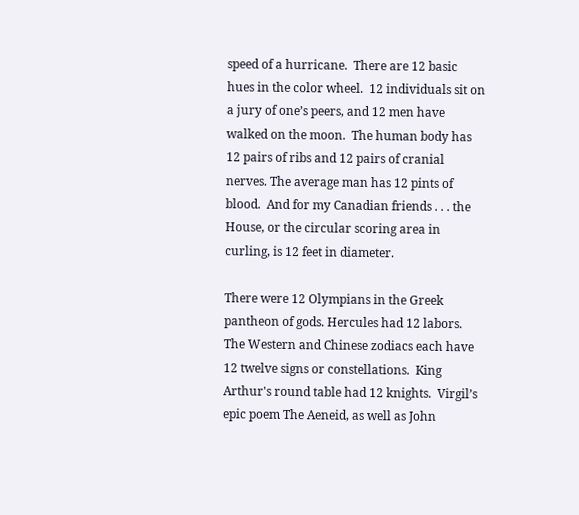speed of a hurricane.  There are 12 basic hues in the color wheel.  12 individuals sit on a jury of one’s peers, and 12 men have walked on the moon.  The human body has 12 pairs of ribs and 12 pairs of cranial nerves. The average man has 12 pints of blood.  And for my Canadian friends . . . the House, or the circular scoring area in curling, is 12 feet in diameter.

There were 12 Olympians in the Greek pantheon of gods. Hercules had 12 labors. The Western and Chinese zodiacs each have 12 twelve signs or constellations.  King Arthur's round table had 12 knights.  Virgil’s epic poem The Aeneid, as well as John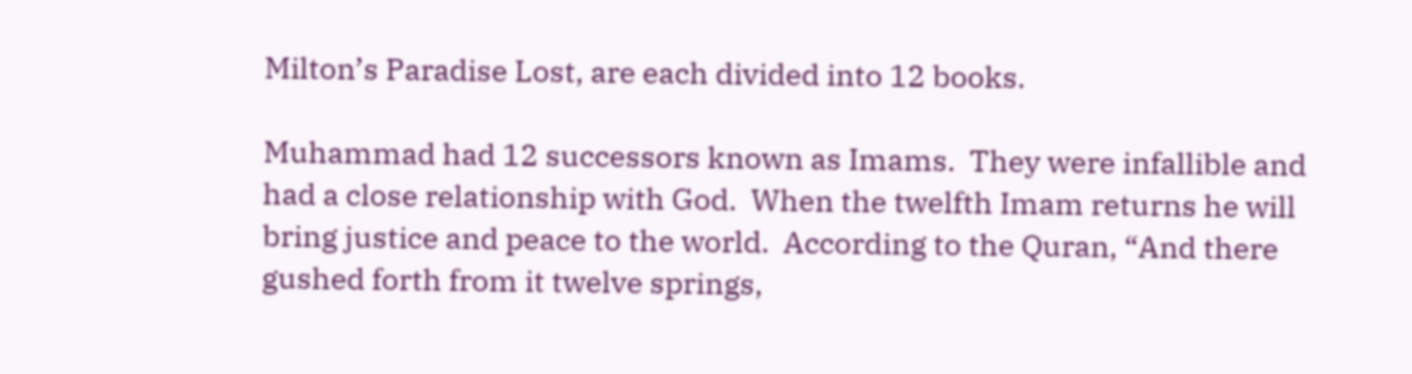Milton’s Paradise Lost, are each divided into 12 books.

Muhammad had 12 successors known as Imams.  They were infallible and had a close relationship with God.  When the twelfth Imam returns he will bring justice and peace to the world.  According to the Quran, “And there gushed forth from it twelve springs,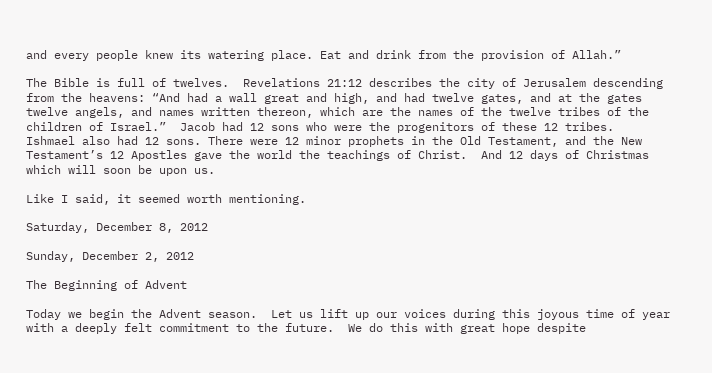and every people knew its watering place. Eat and drink from the provision of Allah.”

The Bible is full of twelves.  Revelations 21:12 describes the city of Jerusalem descending from the heavens: “And had a wall great and high, and had twelve gates, and at the gates twelve angels, and names written thereon, which are the names of the twelve tribes of the children of Israel.”  Jacob had 12 sons who were the progenitors of these 12 tribes.  Ishmael also had 12 sons. There were 12 minor prophets in the Old Testament, and the New Testament’s 12 Apostles gave the world the teachings of Christ.  And 12 days of Christmas which will soon be upon us.

Like I said, it seemed worth mentioning.

Saturday, December 8, 2012

Sunday, December 2, 2012

The Beginning of Advent

Today we begin the Advent season.  Let us lift up our voices during this joyous time of year with a deeply felt commitment to the future.  We do this with great hope despite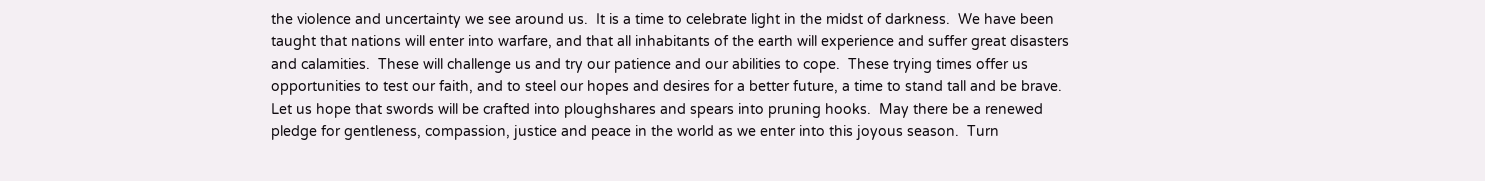the violence and uncertainty we see around us.  It is a time to celebrate light in the midst of darkness.  We have been taught that nations will enter into warfare, and that all inhabitants of the earth will experience and suffer great disasters and calamities.  These will challenge us and try our patience and our abilities to cope.  These trying times offer us opportunities to test our faith, and to steel our hopes and desires for a better future, a time to stand tall and be brave.  Let us hope that swords will be crafted into ploughshares and spears into pruning hooks.  May there be a renewed pledge for gentleness, compassion, justice and peace in the world as we enter into this joyous season.  Turn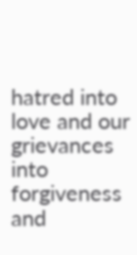hatred into love and our grievances into forgiveness and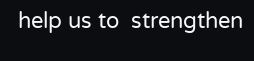help us to  strengthen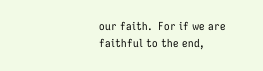our faith.  For if we are faithful to the end,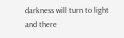darkness will turn to light and there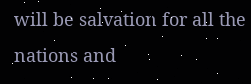will be salvation for all the nations and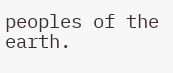peoples of the earth.